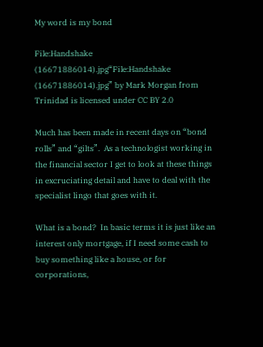My word is my bond

File:Handshake (16671886014).jpg“File:Handshake (16671886014).jpg” by Mark Morgan from Trinidad is licensed under CC BY 2.0

Much has been made in recent days on “bond rolls” and “gilts”.  As a technologist working in the financial sector I get to look at these things in excruciating detail and have to deal with the specialist lingo that goes with it.

What is a bond?  In basic terms it is just like an interest only mortgage, if I need some cash to buy something like a house, or for corporations,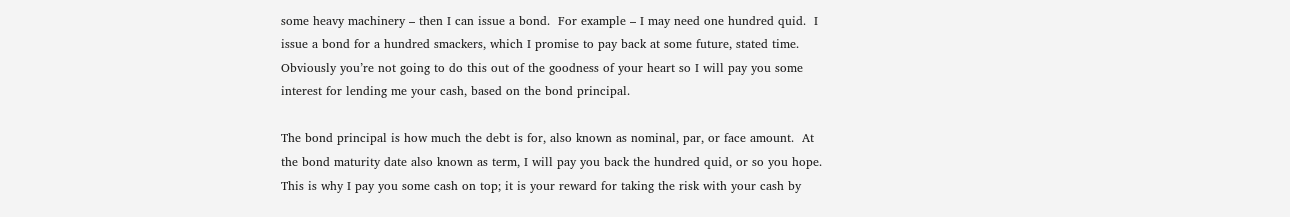some heavy machinery – then I can issue a bond.  For example – I may need one hundred quid.  I issue a bond for a hundred smackers, which I promise to pay back at some future, stated time.  Obviously you’re not going to do this out of the goodness of your heart so I will pay you some interest for lending me your cash, based on the bond principal.

The bond principal is how much the debt is for, also known as nominal, par, or face amount.  At the bond maturity date also known as term, I will pay you back the hundred quid, or so you hope.  This is why I pay you some cash on top; it is your reward for taking the risk with your cash by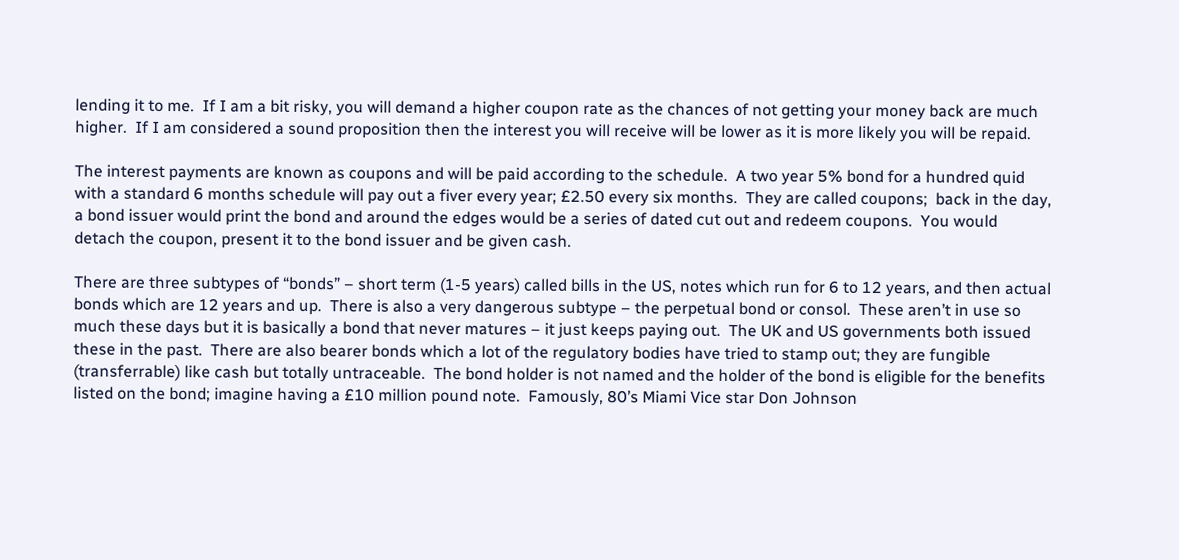lending it to me.  If I am a bit risky, you will demand a higher coupon rate as the chances of not getting your money back are much higher.  If I am considered a sound proposition then the interest you will receive will be lower as it is more likely you will be repaid.

The interest payments are known as coupons and will be paid according to the schedule.  A two year 5% bond for a hundred quid with a standard 6 months schedule will pay out a fiver every year; £2.50 every six months.  They are called coupons;  back in the day, a bond issuer would print the bond and around the edges would be a series of dated cut out and redeem coupons.  You would detach the coupon, present it to the bond issuer and be given cash.

There are three subtypes of “bonds” – short term (1-5 years) called bills in the US, notes which run for 6 to 12 years, and then actual bonds which are 12 years and up.  There is also a very dangerous subtype – the perpetual bond or consol.  These aren’t in use so much these days but it is basically a bond that never matures – it just keeps paying out.  The UK and US governments both issued these in the past.  There are also bearer bonds which a lot of the regulatory bodies have tried to stamp out; they are fungible (transferrable) like cash but totally untraceable.  The bond holder is not named and the holder of the bond is eligible for the benefits listed on the bond; imagine having a £10 million pound note.  Famously, 80’s Miami Vice star Don Johnson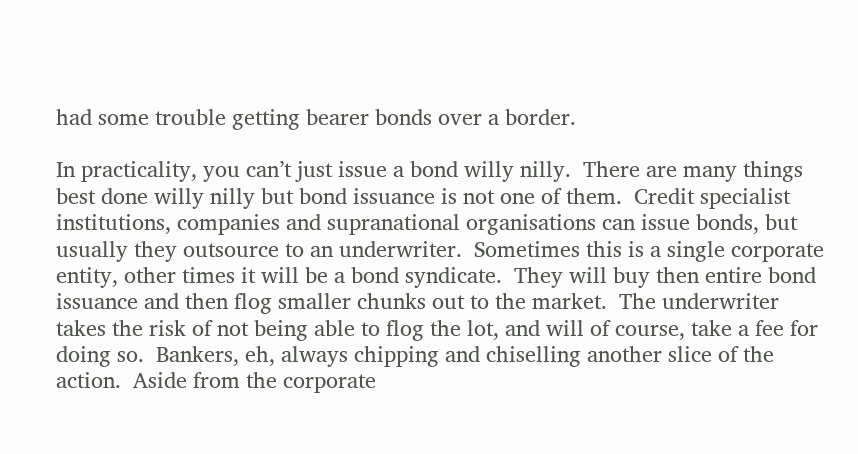had some trouble getting bearer bonds over a border.

In practicality, you can’t just issue a bond willy nilly.  There are many things best done willy nilly but bond issuance is not one of them.  Credit specialist institutions, companies and supranational organisations can issue bonds, but usually they outsource to an underwriter.  Sometimes this is a single corporate entity, other times it will be a bond syndicate.  They will buy then entire bond issuance and then flog smaller chunks out to the market.  The underwriter takes the risk of not being able to flog the lot, and will of course, take a fee for doing so.  Bankers, eh, always chipping and chiselling another slice of the action.  Aside from the corporate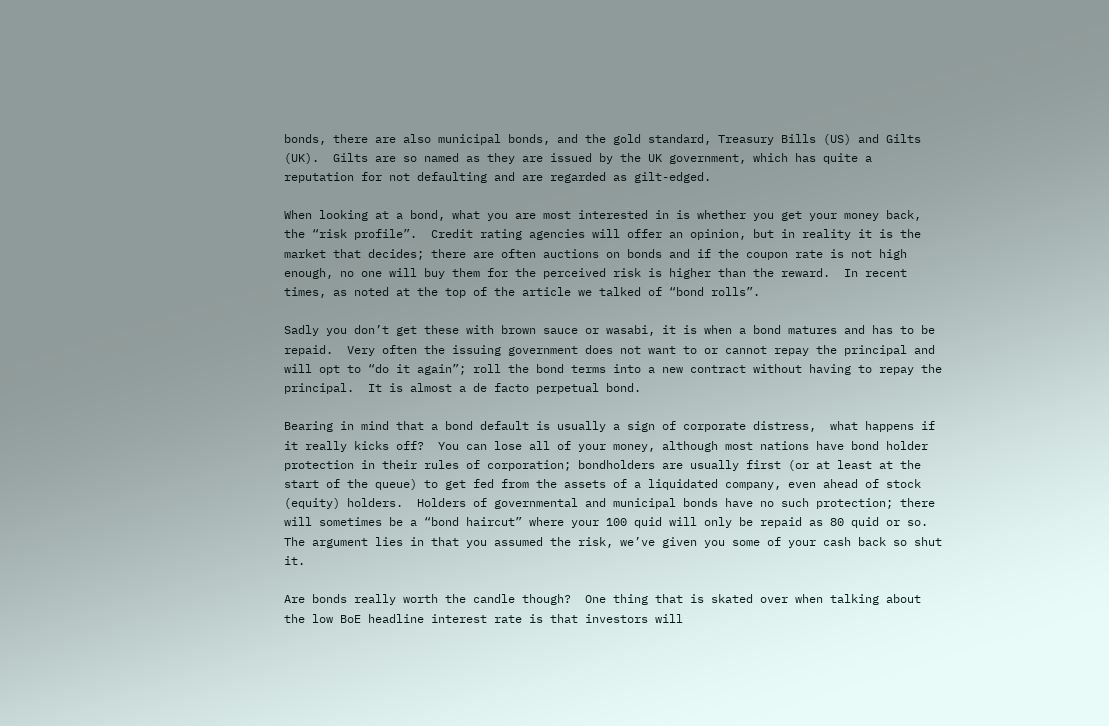bonds, there are also municipal bonds, and the gold standard, Treasury Bills (US) and Gilts (UK).  Gilts are so named as they are issued by the UK government, which has quite a reputation for not defaulting and are regarded as gilt-edged.

When looking at a bond, what you are most interested in is whether you get your money back, the “risk profile”.  Credit rating agencies will offer an opinion, but in reality it is the market that decides; there are often auctions on bonds and if the coupon rate is not high enough, no one will buy them for the perceived risk is higher than the reward.  In recent times, as noted at the top of the article we talked of “bond rolls”.

Sadly you don’t get these with brown sauce or wasabi, it is when a bond matures and has to be repaid.  Very often the issuing government does not want to or cannot repay the principal and will opt to “do it again”; roll the bond terms into a new contract without having to repay the principal.  It is almost a de facto perpetual bond.

Bearing in mind that a bond default is usually a sign of corporate distress,  what happens if it really kicks off?  You can lose all of your money, although most nations have bond holder protection in their rules of corporation; bondholders are usually first (or at least at the start of the queue) to get fed from the assets of a liquidated company, even ahead of stock (equity) holders.  Holders of governmental and municipal bonds have no such protection; there will sometimes be a “bond haircut” where your 100 quid will only be repaid as 80 quid or so.  The argument lies in that you assumed the risk, we’ve given you some of your cash back so shut it.

Are bonds really worth the candle though?  One thing that is skated over when talking about the low BoE headline interest rate is that investors will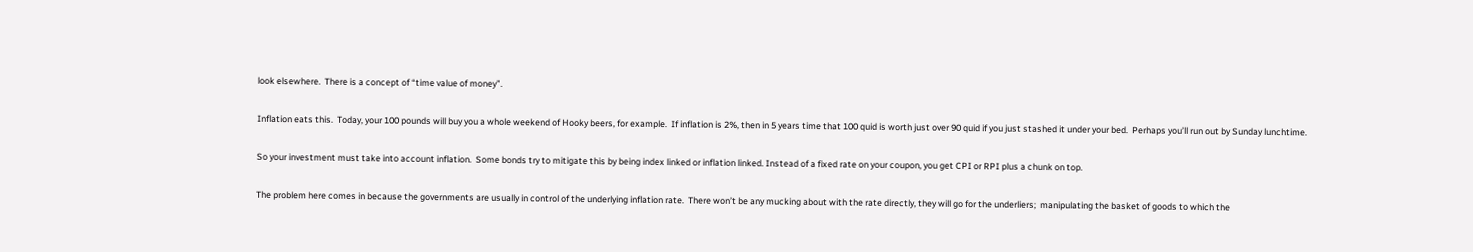look elsewhere.  There is a concept of “time value of money”.

Inflation eats this.  Today, your 100 pounds will buy you a whole weekend of Hooky beers, for example.  If inflation is 2%, then in 5 years time that 100 quid is worth just over 90 quid if you just stashed it under your bed.  Perhaps you’ll run out by Sunday lunchtime.

So your investment must take into account inflation.  Some bonds try to mitigate this by being index linked or inflation linked. Instead of a fixed rate on your coupon, you get CPI or RPI plus a chunk on top.

The problem here comes in because the governments are usually in control of the underlying inflation rate.  There won’t be any mucking about with the rate directly, they will go for the underliers;  manipulating the basket of goods to which the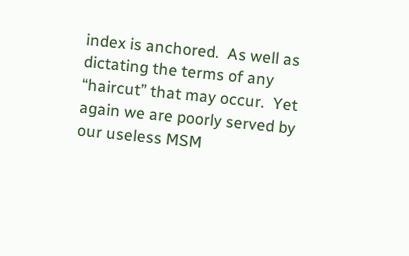index is anchored.  As well as dictating the terms of any “haircut” that may occur.  Yet again we are poorly served by our useless MSM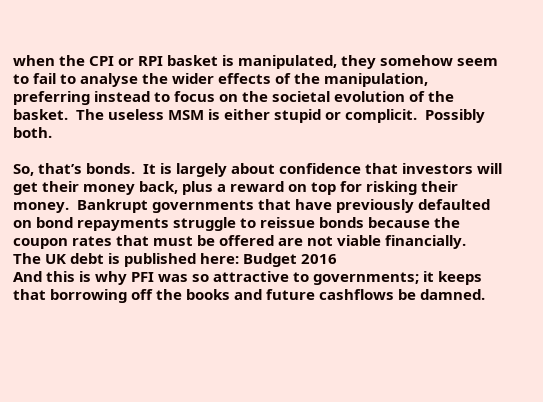when the CPI or RPI basket is manipulated, they somehow seem to fail to analyse the wider effects of the manipulation, preferring instead to focus on the societal evolution of the basket.  The useless MSM is either stupid or complicit.  Possibly both.

So, that’s bonds.  It is largely about confidence that investors will get their money back, plus a reward on top for risking their money.  Bankrupt governments that have previously defaulted on bond repayments struggle to reissue bonds because the coupon rates that must be offered are not viable financially.
The UK debt is published here: Budget 2016
And this is why PFI was so attractive to governments; it keeps that borrowing off the books and future cashflows be damned.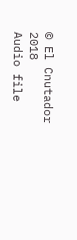© El Cnutador 2018
Audio file